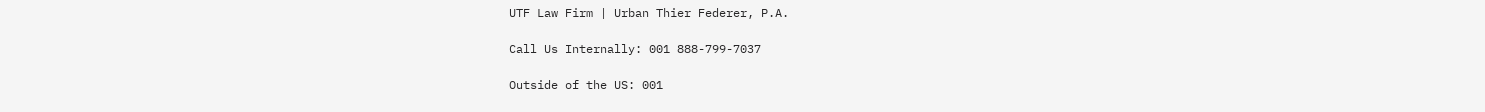UTF Law Firm | Urban Thier Federer, P.A.

Call Us Internally: 001 888-799-7037

Outside of the US: 001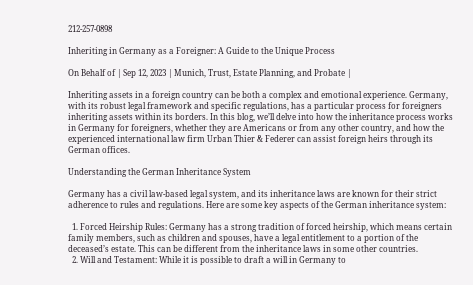212-257-0898

Inheriting in Germany as a Foreigner: A Guide to the Unique Process

On Behalf of | Sep 12, 2023 | Munich, Trust, Estate Planning, and Probate |

Inheriting assets in a foreign country can be both a complex and emotional experience. Germany, with its robust legal framework and specific regulations, has a particular process for foreigners inheriting assets within its borders. In this blog, we’ll delve into how the inheritance process works in Germany for foreigners, whether they are Americans or from any other country, and how the experienced international law firm Urban Thier & Federer can assist foreign heirs through its German offices.

Understanding the German Inheritance System

Germany has a civil law-based legal system, and its inheritance laws are known for their strict adherence to rules and regulations. Here are some key aspects of the German inheritance system:

  1. Forced Heirship Rules: Germany has a strong tradition of forced heirship, which means certain family members, such as children and spouses, have a legal entitlement to a portion of the deceased’s estate. This can be different from the inheritance laws in some other countries.
  2. Will and Testament: While it is possible to draft a will in Germany to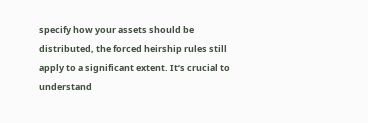specify how your assets should be distributed, the forced heirship rules still apply to a significant extent. It’s crucial to understand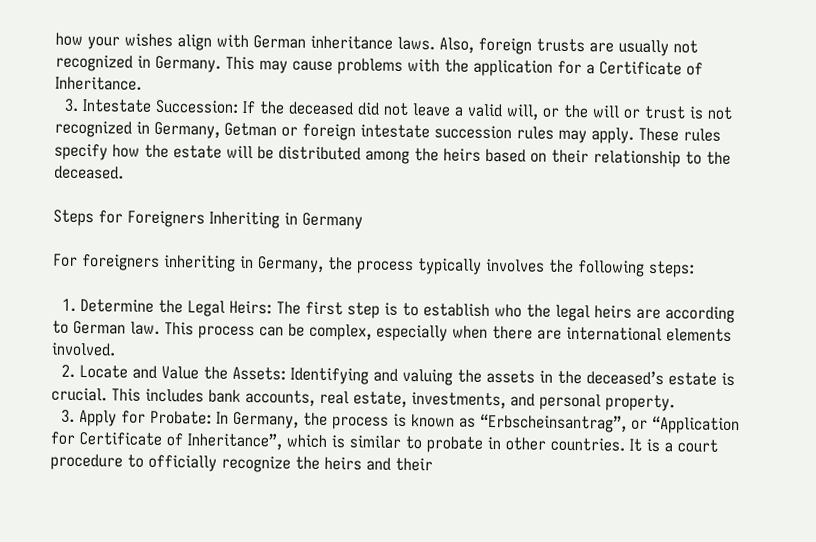how your wishes align with German inheritance laws. Also, foreign trusts are usually not recognized in Germany. This may cause problems with the application for a Certificate of Inheritance.
  3. Intestate Succession: If the deceased did not leave a valid will, or the will or trust is not recognized in Germany, Getman or foreign intestate succession rules may apply. These rules specify how the estate will be distributed among the heirs based on their relationship to the deceased.

Steps for Foreigners Inheriting in Germany

For foreigners inheriting in Germany, the process typically involves the following steps:

  1. Determine the Legal Heirs: The first step is to establish who the legal heirs are according to German law. This process can be complex, especially when there are international elements involved.
  2. Locate and Value the Assets: Identifying and valuing the assets in the deceased’s estate is crucial. This includes bank accounts, real estate, investments, and personal property.
  3. Apply for Probate: In Germany, the process is known as “Erbscheinsantrag”, or “Application for Certificate of Inheritance”, which is similar to probate in other countries. It is a court procedure to officially recognize the heirs and their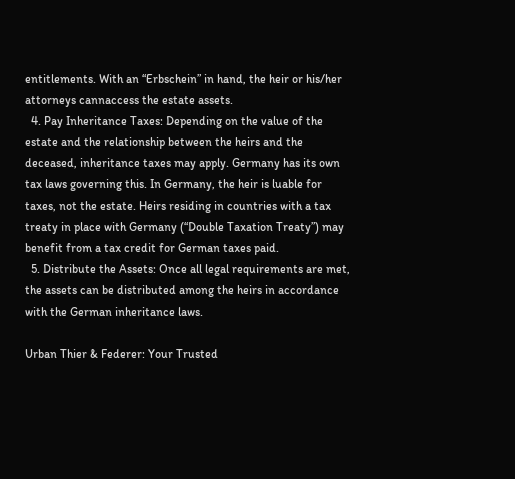entitlements. With an “Erbschein” in hand, the heir or his/her attorneys cannaccess the estate assets.
  4. Pay Inheritance Taxes: Depending on the value of the estate and the relationship between the heirs and the deceased, inheritance taxes may apply. Germany has its own tax laws governing this. In Germany, the heir is luable for taxes, not the estate. Heirs residing in countries with a tax treaty in place with Germany (“Double Taxation Treaty”) may benefit from a tax credit for German taxes paid.
  5. Distribute the Assets: Once all legal requirements are met, the assets can be distributed among the heirs in accordance with the German inheritance laws.

Urban Thier & Federer: Your Trusted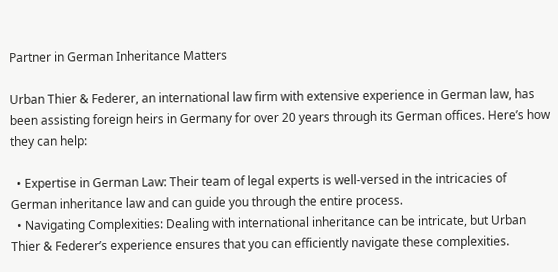Partner in German Inheritance Matters

Urban Thier & Federer, an international law firm with extensive experience in German law, has been assisting foreign heirs in Germany for over 20 years through its German offices. Here’s how they can help:

  • Expertise in German Law: Their team of legal experts is well-versed in the intricacies of German inheritance law and can guide you through the entire process.
  • Navigating Complexities: Dealing with international inheritance can be intricate, but Urban Thier & Federer’s experience ensures that you can efficiently navigate these complexities.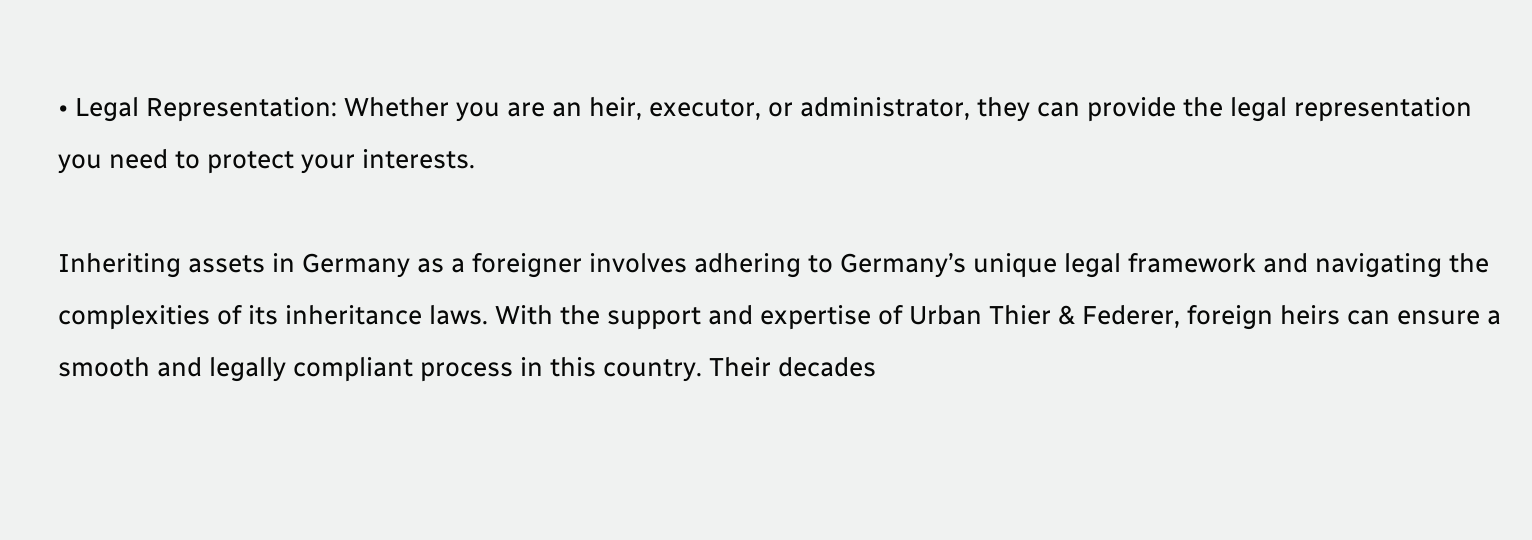• Legal Representation: Whether you are an heir, executor, or administrator, they can provide the legal representation you need to protect your interests.

Inheriting assets in Germany as a foreigner involves adhering to Germany’s unique legal framework and navigating the complexities of its inheritance laws. With the support and expertise of Urban Thier & Federer, foreign heirs can ensure a smooth and legally compliant process in this country. Their decades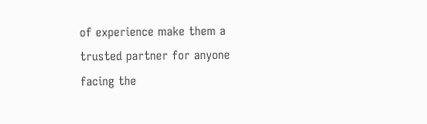of experience make them a trusted partner for anyone facing the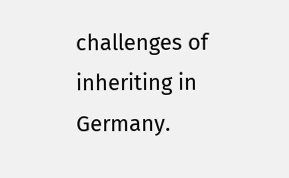challenges of inheriting in Germany.